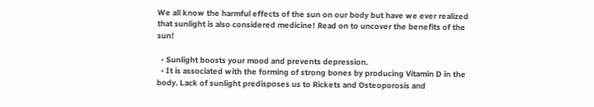We all know the harmful effects of the sun on our body but have we ever realized that sunlight is also considered medicine! Read on to uncover the benefits of the sun!

  • Sunlight boosts your mood and prevents depression.
  • It is associated with the forming of strong bones by producing Vitamin D in the body. Lack of sunlight predisposes us to Rickets and Osteoporosis and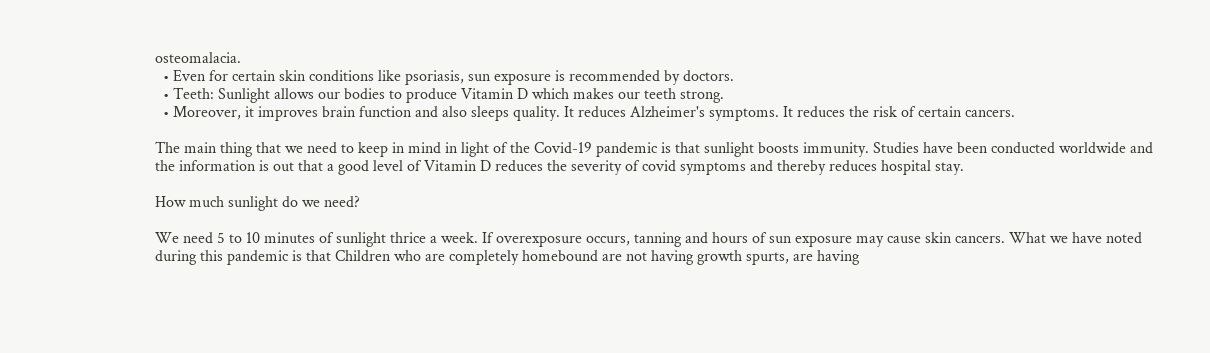osteomalacia.
  • Even for certain skin conditions like psoriasis, sun exposure is recommended by doctors.
  • Teeth: Sunlight allows our bodies to produce Vitamin D which makes our teeth strong.
  • Moreover, it improves brain function and also sleeps quality. It reduces Alzheimer's symptoms. It reduces the risk of certain cancers.

The main thing that we need to keep in mind in light of the Covid-19 pandemic is that sunlight boosts immunity. Studies have been conducted worldwide and the information is out that a good level of Vitamin D reduces the severity of covid symptoms and thereby reduces hospital stay.

How much sunlight do we need?

We need 5 to 10 minutes of sunlight thrice a week. If overexposure occurs, tanning and hours of sun exposure may cause skin cancers. What we have noted during this pandemic is that Children who are completely homebound are not having growth spurts, are having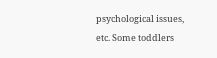psychological issues, etc. Some toddlers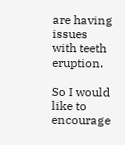are having issues with teeth eruption.

So I would like to encourage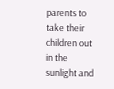parents to take their children out in the sunlight and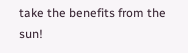take the benefits from the sun!